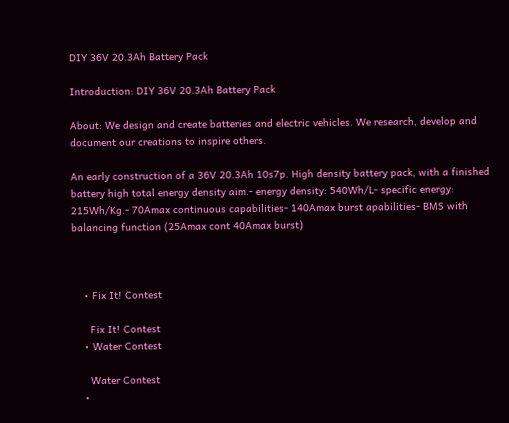DIY 36V 20.3Ah Battery Pack

Introduction: DIY 36V 20.3Ah Battery Pack

About: We design and create batteries and electric vehicles. We research, develop and document our creations to inspire others.

An early construction of a 36V 20.3Ah 10s7p. High density battery pack, with a finished battery high total energy density aim.- energy density: 540Wh/L- specific energy: 215Wh/Kg.- 70Amax continuous capabilities- 140Amax burst apabilities- BMS with balancing function (25Amax cont 40Amax burst)



    • Fix It! Contest

      Fix It! Contest
    • Water Contest

      Water Contest
    •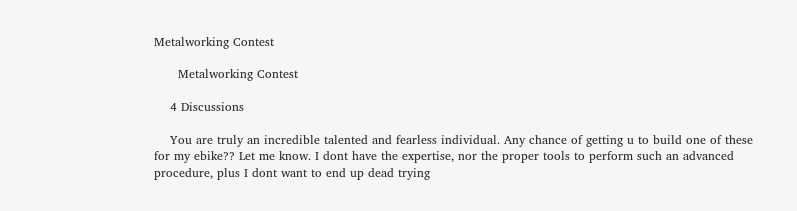Metalworking Contest

      Metalworking Contest

    4 Discussions

    You are truly an incredible talented and fearless individual. Any chance of getting u to build one of these for my ebike?? Let me know. I dont have the expertise, nor the proper tools to perform such an advanced procedure, plus I dont want to end up dead trying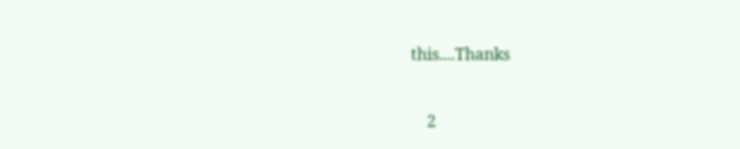this....Thanks


    2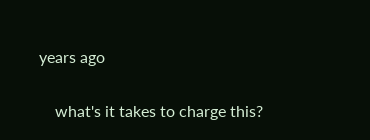years ago

    what's it takes to charge this?